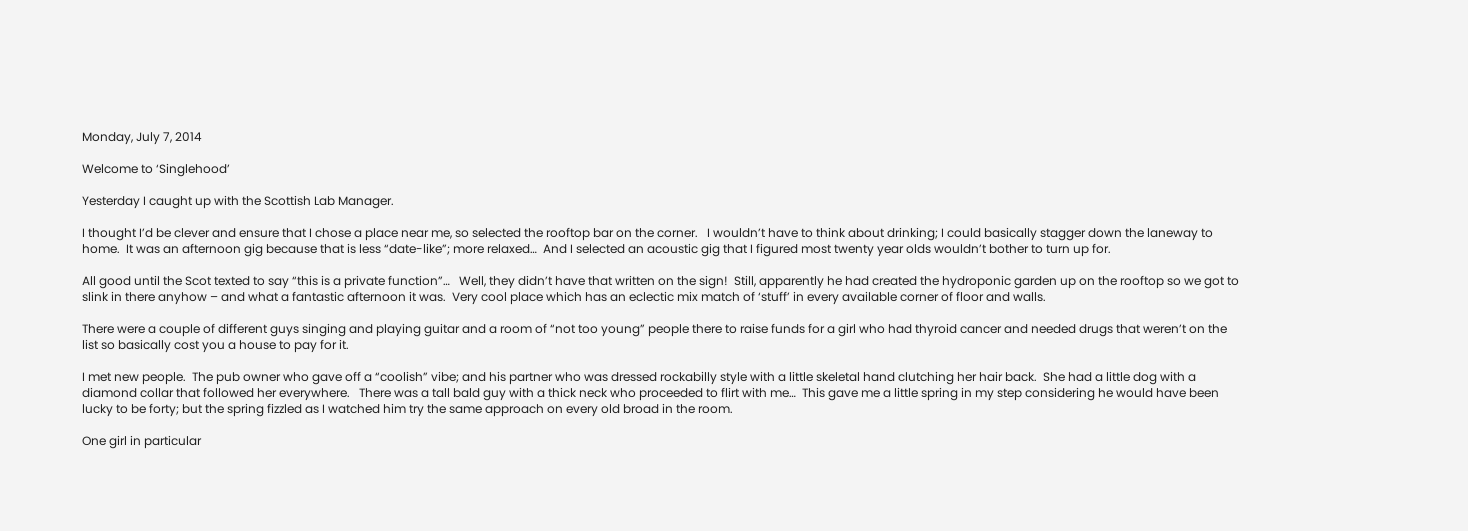Monday, July 7, 2014

Welcome to ‘Singlehood’

Yesterday I caught up with the Scottish Lab Manager.

I thought I’d be clever and ensure that I chose a place near me, so selected the rooftop bar on the corner.   I wouldn’t have to think about drinking; I could basically stagger down the laneway to home.  It was an afternoon gig because that is less “date-like”; more relaxed…  And I selected an acoustic gig that I figured most twenty year olds wouldn’t bother to turn up for.

All good until the Scot texted to say “this is a private function”…   Well, they didn’t have that written on the sign!  Still, apparently he had created the hydroponic garden up on the rooftop so we got to slink in there anyhow – and what a fantastic afternoon it was.  Very cool place which has an eclectic mix match of ‘stuff’ in every available corner of floor and walls.

There were a couple of different guys singing and playing guitar and a room of “not too young” people there to raise funds for a girl who had thyroid cancer and needed drugs that weren’t on the list so basically cost you a house to pay for it.

I met new people.  The pub owner who gave off a “coolish” vibe; and his partner who was dressed rockabilly style with a little skeletal hand clutching her hair back.  She had a little dog with a diamond collar that followed her everywhere.   There was a tall bald guy with a thick neck who proceeded to flirt with me…  This gave me a little spring in my step considering he would have been lucky to be forty; but the spring fizzled as I watched him try the same approach on every old broad in the room.

One girl in particular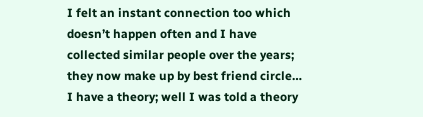I felt an instant connection too which doesn’t happen often and I have collected similar people over the years; they now make up by best friend circle…  I have a theory; well I was told a theory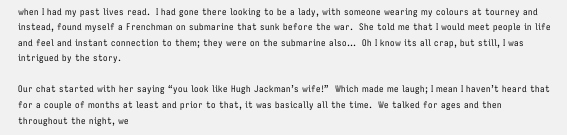when I had my past lives read.  I had gone there looking to be a lady, with someone wearing my colours at tourney and instead, found myself a Frenchman on submarine that sunk before the war.  She told me that I would meet people in life and feel and instant connection to them; they were on the submarine also…  Oh I know its all crap, but still, I was intrigued by the story.

Our chat started with her saying “you look like Hugh Jackman’s wife!”  Which made me laugh; I mean I haven’t heard that for a couple of months at least and prior to that, it was basically all the time.  We talked for ages and then throughout the night, we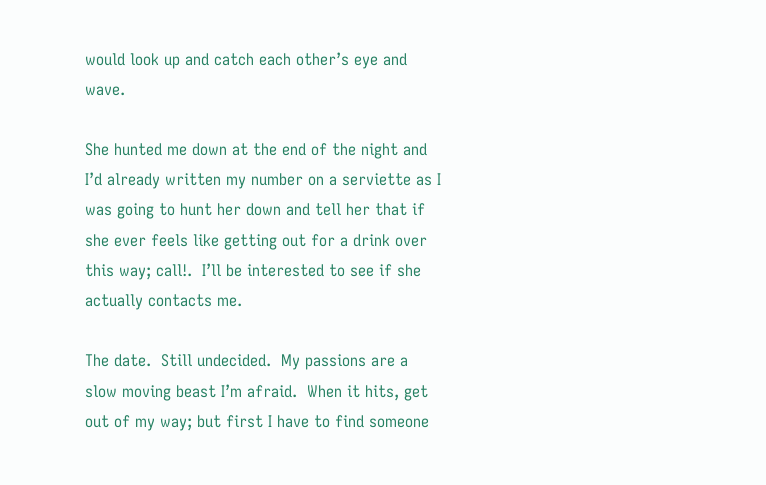would look up and catch each other’s eye and wave.

She hunted me down at the end of the night and I’d already written my number on a serviette as I was going to hunt her down and tell her that if she ever feels like getting out for a drink over this way; call!.  I’ll be interested to see if she actually contacts me.

The date.  Still undecided.  My passions are a slow moving beast I’m afraid.  When it hits, get out of my way; but first I have to find someone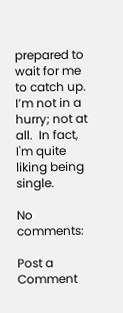prepared to wait for me to catch up.  I’m not in a hurry; not at all.  In fact, I'm quite liking being single.

No comments:

Post a Comment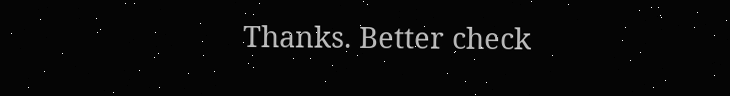Thanks. Better check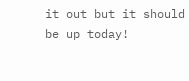it out but it should be up today!